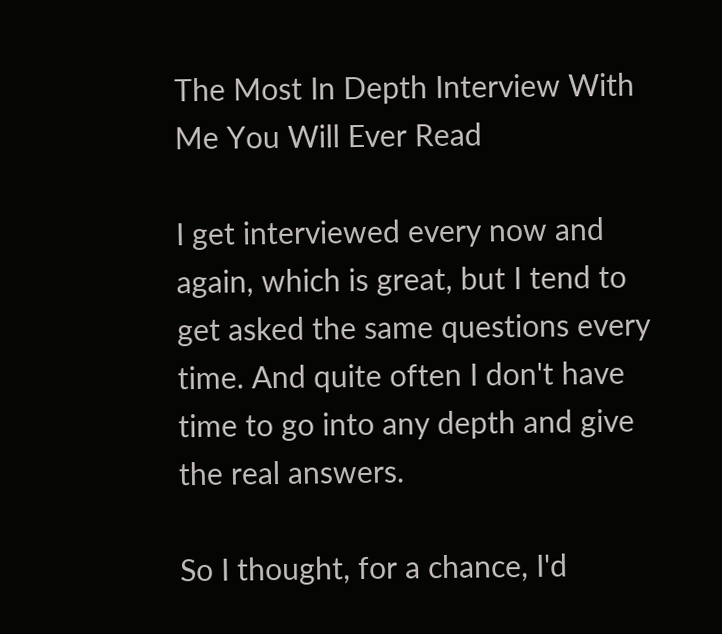The Most In Depth Interview With Me You Will Ever Read

I get interviewed every now and again, which is great, but I tend to get asked the same questions every time. And quite often I don't have time to go into any depth and give the real answers.

So I thought, for a chance, I'd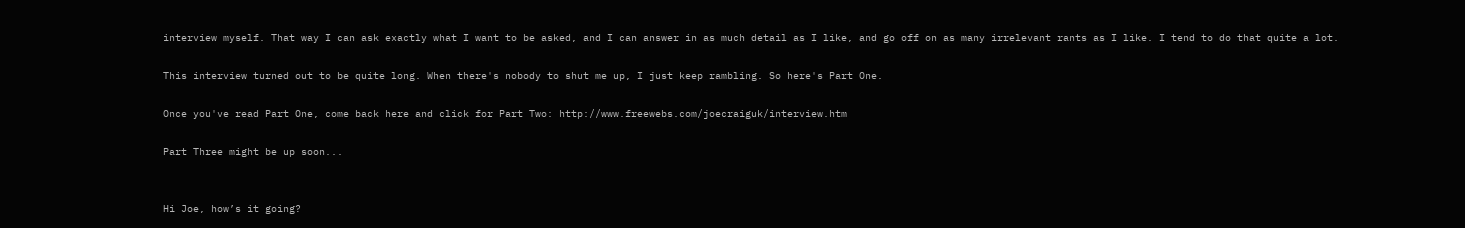interview myself. That way I can ask exactly what I want to be asked, and I can answer in as much detail as I like, and go off on as many irrelevant rants as I like. I tend to do that quite a lot.

This interview turned out to be quite long. When there's nobody to shut me up, I just keep rambling. So here's Part One.

Once you've read Part One, come back here and click for Part Two: http://www.freewebs.com/joecraiguk/interview.htm

Part Three might be up soon...


Hi Joe, how’s it going?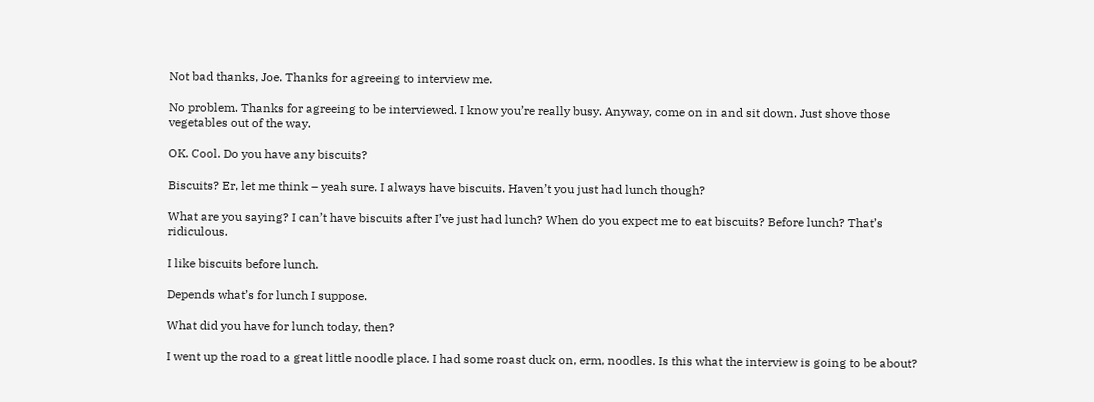Not bad thanks, Joe. Thanks for agreeing to interview me.

No problem. Thanks for agreeing to be interviewed. I know you’re really busy. Anyway, come on in and sit down. Just shove those vegetables out of the way.

OK. Cool. Do you have any biscuits?

Biscuits? Er, let me think – yeah sure. I always have biscuits. Haven’t you just had lunch though?

What are you saying? I can’t have biscuits after I’ve just had lunch? When do you expect me to eat biscuits? Before lunch? That’s ridiculous.

I like biscuits before lunch.

Depends what’s for lunch I suppose.

What did you have for lunch today, then?

I went up the road to a great little noodle place. I had some roast duck on, erm, noodles. Is this what the interview is going to be about?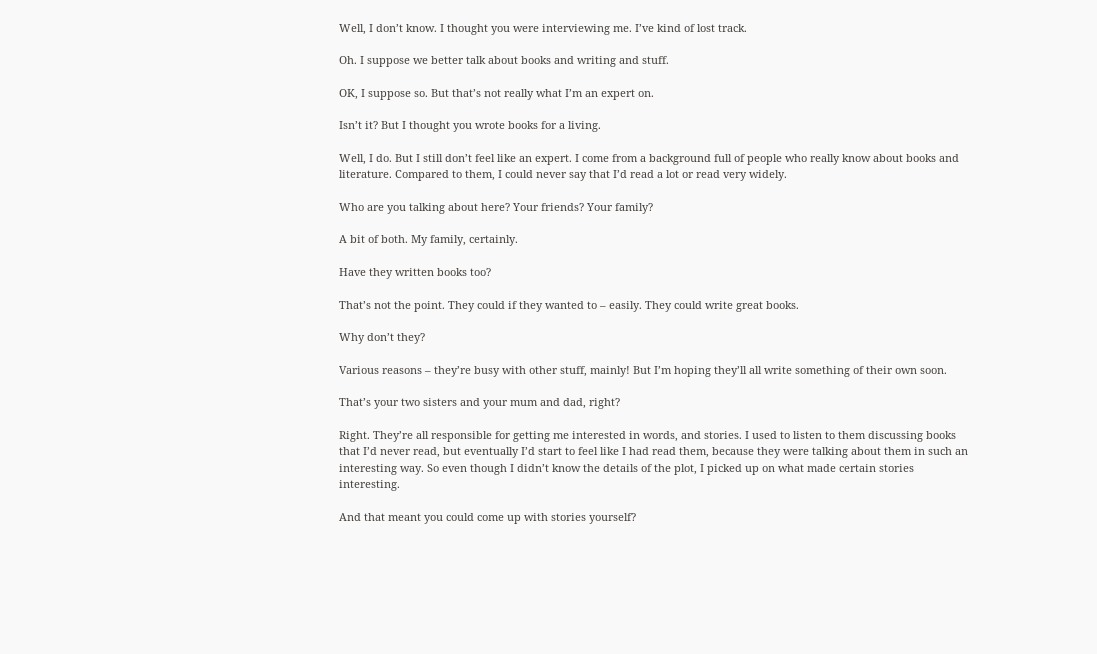Well, I don’t know. I thought you were interviewing me. I’ve kind of lost track.

Oh. I suppose we better talk about books and writing and stuff.

OK, I suppose so. But that’s not really what I’m an expert on.

Isn’t it? But I thought you wrote books for a living.

Well, I do. But I still don’t feel like an expert. I come from a background full of people who really know about books and literature. Compared to them, I could never say that I’d read a lot or read very widely.

Who are you talking about here? Your friends? Your family?

A bit of both. My family, certainly.

Have they written books too?

That’s not the point. They could if they wanted to – easily. They could write great books.

Why don’t they?

Various reasons – they’re busy with other stuff, mainly! But I’m hoping they’ll all write something of their own soon.

That’s your two sisters and your mum and dad, right?

Right. They’re all responsible for getting me interested in words, and stories. I used to listen to them discussing books that I’d never read, but eventually I’d start to feel like I had read them, because they were talking about them in such an interesting way. So even though I didn’t know the details of the plot, I picked up on what made certain stories interesting.

And that meant you could come up with stories yourself?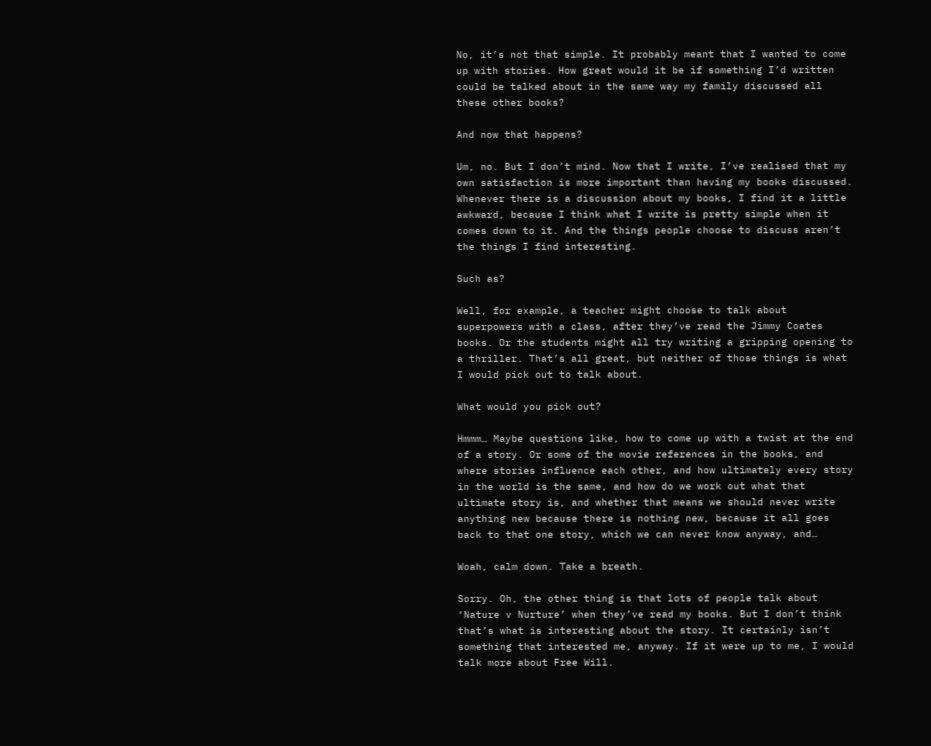No, it’s not that simple. It probably meant that I wanted to come up with stories. How great would it be if something I’d written could be talked about in the same way my family discussed all these other books?

And now that happens?

Um, no. But I don’t mind. Now that I write, I’ve realised that my own satisfaction is more important than having my books discussed. Whenever there is a discussion about my books, I find it a little awkward, because I think what I write is pretty simple when it comes down to it. And the things people choose to discuss aren’t the things I find interesting.

Such as?

Well, for example, a teacher might choose to talk about superpowers with a class, after they’ve read the Jimmy Coates books. Or the students might all try writing a gripping opening to a thriller. That’s all great, but neither of those things is what I would pick out to talk about.

What would you pick out?

Hmmm… Maybe questions like, how to come up with a twist at the end of a story. Or some of the movie references in the books, and where stories influence each other, and how ultimately every story in the world is the same, and how do we work out what that ultimate story is, and whether that means we should never write anything new because there is nothing new, because it all goes back to that one story, which we can never know anyway, and…

Woah, calm down. Take a breath.

Sorry. Oh, the other thing is that lots of people talk about ‘Nature v Nurture’ when they’ve read my books. But I don’t think that’s what is interesting about the story. It certainly isn’t something that interested me, anyway. If it were up to me, I would talk more about Free Will.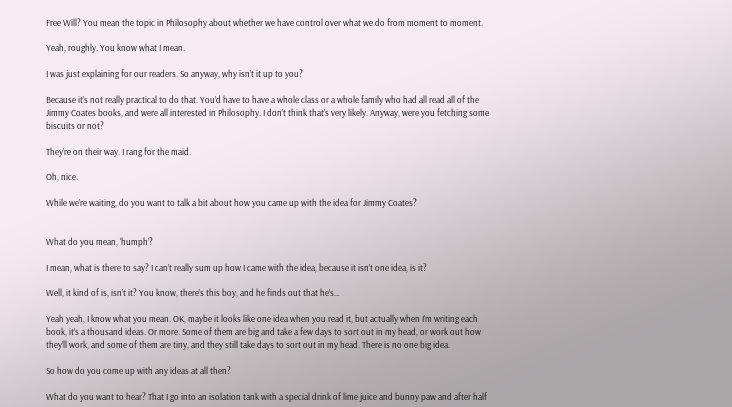Free Will? You mean the topic in Philosophy about whether we have control over what we do from moment to moment.

Yeah, roughly. You know what I mean.

I was just explaining for our readers. So anyway, why isn’t it up to you?

Because it’s not really practical to do that. You’d have to have a whole class or a whole family who had all read all of the Jimmy Coates books, and were all interested in Philosophy. I don’t think that’s very likely. Anyway, were you fetching some biscuits or not?

They’re on their way. I rang for the maid.

Oh, nice.

While we’re waiting, do you want to talk a bit about how you came up with the idea for Jimmy Coates?


What do you mean, ‘humph’?

I mean, what is there to say? I can’t really sum up how I came with the idea, because it isn’t one idea, is it?

Well, it kind of is, isn’t it? You know, there’s this boy, and he finds out that he’s…

Yeah yeah, I know what you mean. OK, maybe it looks like one idea when you read it, but actually when I’m writing each book, it’s a thousand ideas. Or more. Some of them are big and take a few days to sort out in my head, or work out how they’ll work, and some of them are tiny, and they still take days to sort out in my head. There is no one big idea.

So how do you come up with any ideas at all then?

What do you want to hear? That I go into an isolation tank with a special drink of lime juice and bunny paw and after half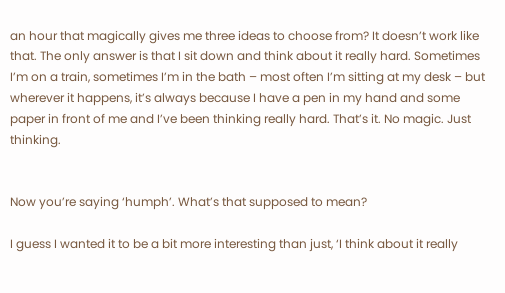an hour that magically gives me three ideas to choose from? It doesn’t work like that. The only answer is that I sit down and think about it really hard. Sometimes I’m on a train, sometimes I’m in the bath – most often I’m sitting at my desk – but wherever it happens, it’s always because I have a pen in my hand and some paper in front of me and I’ve been thinking really hard. That’s it. No magic. Just thinking.


Now you’re saying ‘humph’. What’s that supposed to mean?

I guess I wanted it to be a bit more interesting than just, ‘I think about it really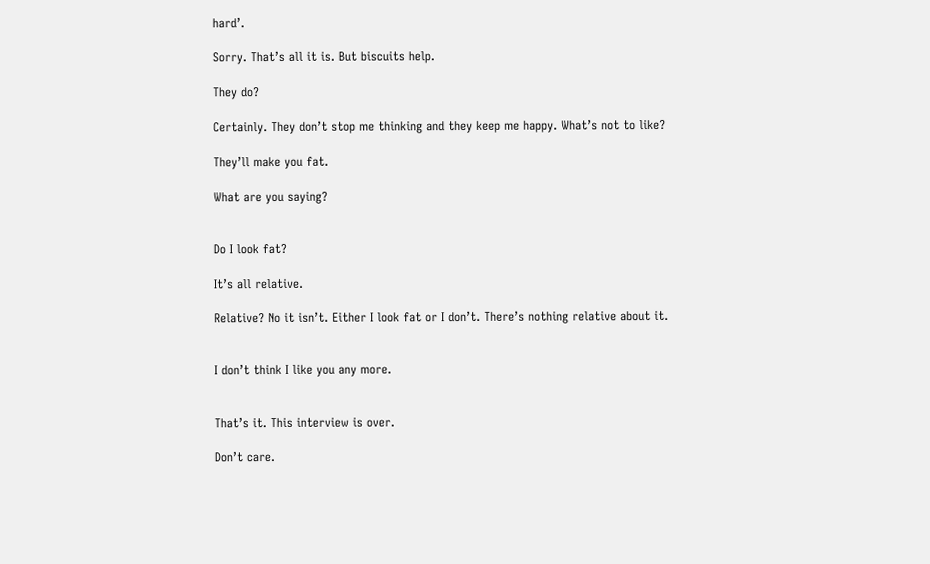hard’.

Sorry. That’s all it is. But biscuits help.

They do?

Certainly. They don’t stop me thinking and they keep me happy. What’s not to like?

They’ll make you fat.

What are you saying?


Do I look fat?

It’s all relative.

Relative? No it isn’t. Either I look fat or I don’t. There’s nothing relative about it.


I don’t think I like you any more.


That’s it. This interview is over.

Don’t care.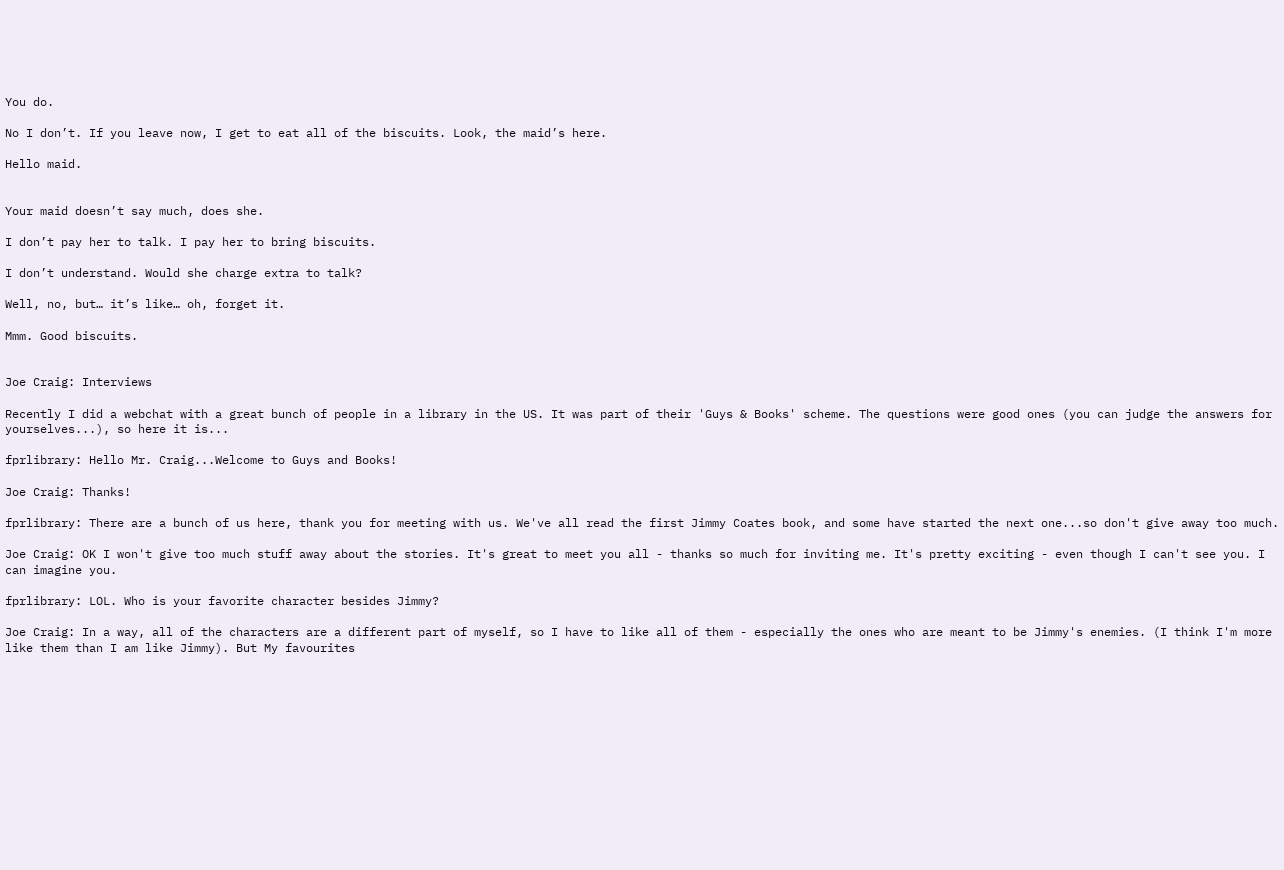You do.

No I don’t. If you leave now, I get to eat all of the biscuits. Look, the maid’s here.

Hello maid.


Your maid doesn’t say much, does she.

I don’t pay her to talk. I pay her to bring biscuits.

I don’t understand. Would she charge extra to talk?

Well, no, but… it’s like… oh, forget it.

Mmm. Good biscuits.


Joe Craig: Interviews

Recently I did a webchat with a great bunch of people in a library in the US. It was part of their 'Guys & Books' scheme. The questions were good ones (you can judge the answers for yourselves...), so here it is...

fprlibrary: Hello Mr. Craig...Welcome to Guys and Books!

Joe Craig: Thanks!

fprlibrary: There are a bunch of us here, thank you for meeting with us. We've all read the first Jimmy Coates book, and some have started the next one...so don't give away too much.

Joe Craig: OK I won't give too much stuff away about the stories. It's great to meet you all - thanks so much for inviting me. It's pretty exciting - even though I can't see you. I can imagine you.

fprlibrary: LOL. Who is your favorite character besides Jimmy?

Joe Craig: In a way, all of the characters are a different part of myself, so I have to like all of them - especially the ones who are meant to be Jimmy's enemies. (I think I'm more like them than I am like Jimmy). But My favourites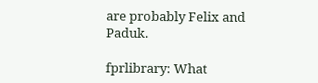are probably Felix and Paduk.

fprlibrary: What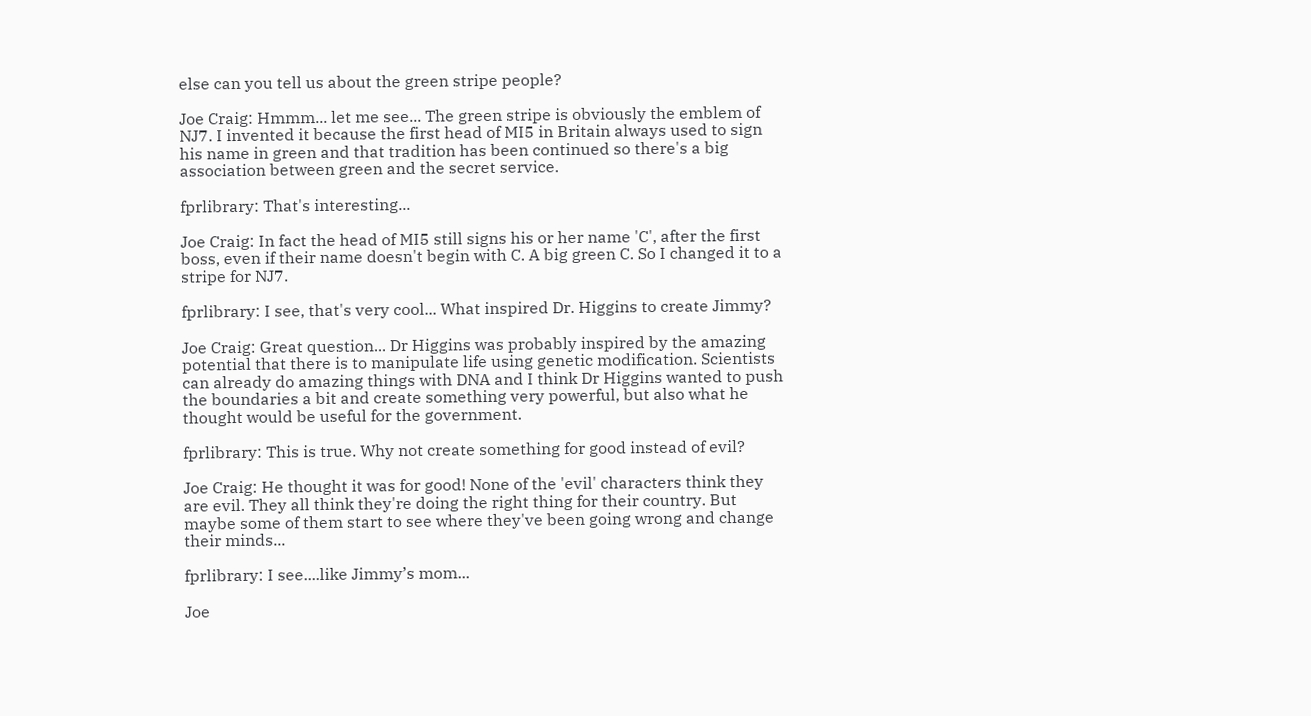else can you tell us about the green stripe people?

Joe Craig: Hmmm... let me see... The green stripe is obviously the emblem of NJ7. I invented it because the first head of MI5 in Britain always used to sign his name in green and that tradition has been continued so there's a big association between green and the secret service.

fprlibrary: That's interesting...

Joe Craig: In fact the head of MI5 still signs his or her name 'C', after the first boss, even if their name doesn't begin with C. A big green C. So I changed it to a stripe for NJ7.

fprlibrary: I see, that's very cool... What inspired Dr. Higgins to create Jimmy?

Joe Craig: Great question... Dr Higgins was probably inspired by the amazing potential that there is to manipulate life using genetic modification. Scientists can already do amazing things with DNA and I think Dr Higgins wanted to push the boundaries a bit and create something very powerful, but also what he thought would be useful for the government.

fprlibrary: This is true. Why not create something for good instead of evil?

Joe Craig: He thought it was for good! None of the 'evil' characters think they are evil. They all think they're doing the right thing for their country. But maybe some of them start to see where they've been going wrong and change their minds...

fprlibrary: I see....like Jimmy’s mom...

Joe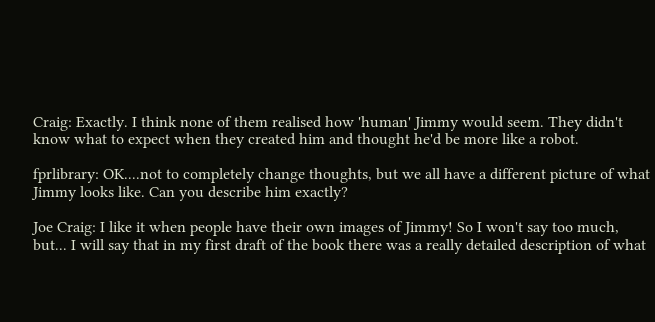Craig: Exactly. I think none of them realised how 'human' Jimmy would seem. They didn't know what to expect when they created him and thought he'd be more like a robot.

fprlibrary: OK....not to completely change thoughts, but we all have a different picture of what Jimmy looks like. Can you describe him exactly?

Joe Craig: I like it when people have their own images of Jimmy! So I won't say too much, but... I will say that in my first draft of the book there was a really detailed description of what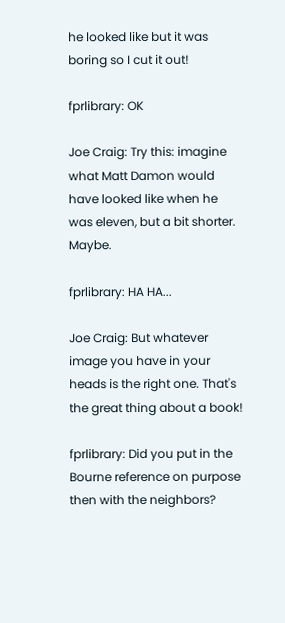he looked like but it was boring so I cut it out!

fprlibrary: OK

Joe Craig: Try this: imagine what Matt Damon would have looked like when he was eleven, but a bit shorter. Maybe.

fprlibrary: HA HA...

Joe Craig: But whatever image you have in your heads is the right one. That's the great thing about a book!

fprlibrary: Did you put in the Bourne reference on purpose then with the neighbors?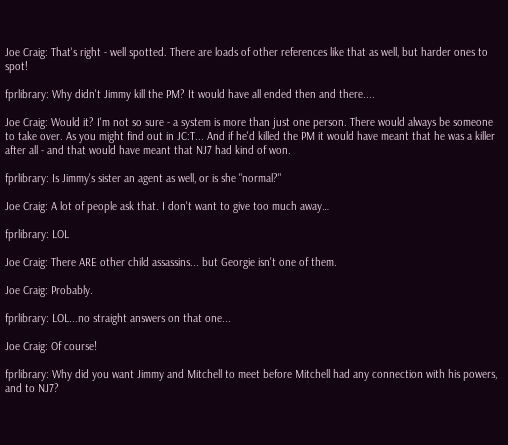Joe Craig: That's right - well spotted. There are loads of other references like that as well, but harder ones to spot!

fprlibrary: Why didn't Jimmy kill the PM? It would have all ended then and there....

Joe Craig: Would it? I'm not so sure - a system is more than just one person. There would always be someone to take over. As you might find out in JC:T... And if he'd killed the PM it would have meant that he was a killer after all - and that would have meant that NJ7 had kind of won.

fprlibrary: Is Jimmy's sister an agent as well, or is she "normal?"

Joe Craig: A lot of people ask that. I don't want to give too much away…

fprlibrary: LOL

Joe Craig: There ARE other child assassins... but Georgie isn't one of them.

Joe Craig: Probably.

fprlibrary: LOL...no straight answers on that one...

Joe Craig: Of course!

fprlibrary: Why did you want Jimmy and Mitchell to meet before Mitchell had any connection with his powers, and to NJ7?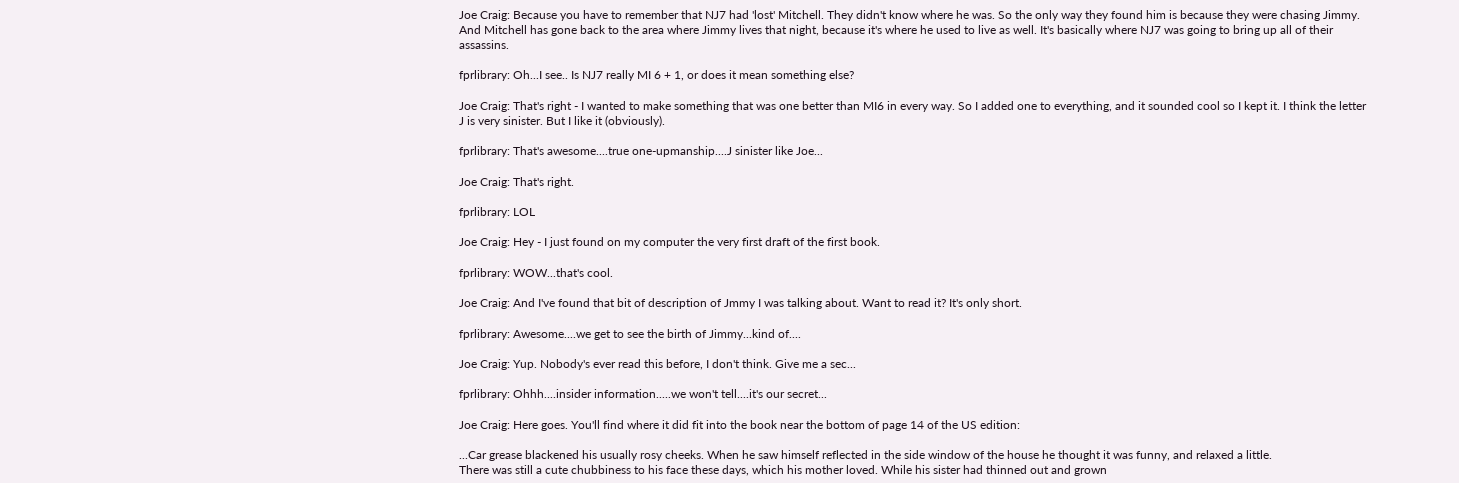Joe Craig: Because you have to remember that NJ7 had 'lost' Mitchell. They didn't know where he was. So the only way they found him is because they were chasing Jimmy. And Mitchell has gone back to the area where Jimmy lives that night, because it's where he used to live as well. It's basically where NJ7 was going to bring up all of their assassins.

fprlibrary: Oh...I see.. Is NJ7 really MI 6 + 1, or does it mean something else?

Joe Craig: That's right - I wanted to make something that was one better than MI6 in every way. So I added one to everything, and it sounded cool so I kept it. I think the letter J is very sinister. But I like it (obviously).

fprlibrary: That's awesome....true one-upmanship....J sinister like Joe...

Joe Craig: That's right.

fprlibrary: LOL

Joe Craig: Hey - I just found on my computer the very first draft of the first book.

fprlibrary: WOW...that's cool.

Joe Craig: And I've found that bit of description of Jmmy I was talking about. Want to read it? It's only short.

fprlibrary: Awesome....we get to see the birth of Jimmy...kind of....

Joe Craig: Yup. Nobody's ever read this before, I don't think. Give me a sec...

fprlibrary: Ohhh....insider information.....we won't tell....it's our secret...

Joe Craig: Here goes. You'll find where it did fit into the book near the bottom of page 14 of the US edition:

...Car grease blackened his usually rosy cheeks. When he saw himself reflected in the side window of the house he thought it was funny, and relaxed a little.
There was still a cute chubbiness to his face these days, which his mother loved. While his sister had thinned out and grown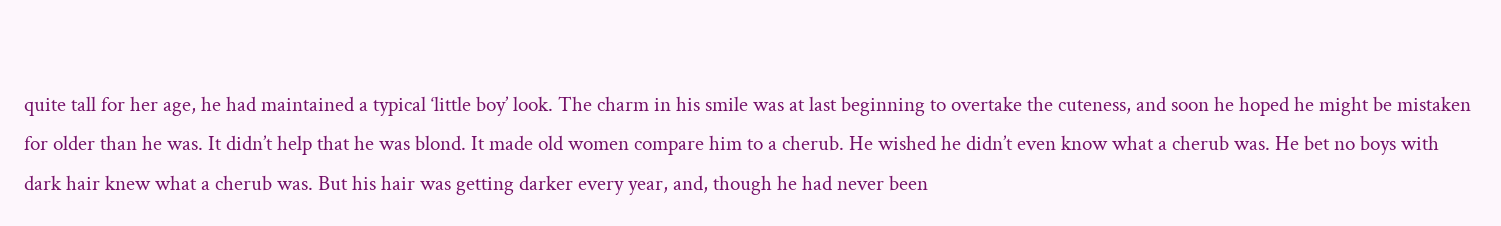quite tall for her age, he had maintained a typical ‘little boy’ look. The charm in his smile was at last beginning to overtake the cuteness, and soon he hoped he might be mistaken for older than he was. It didn’t help that he was blond. It made old women compare him to a cherub. He wished he didn’t even know what a cherub was. He bet no boys with dark hair knew what a cherub was. But his hair was getting darker every year, and, though he had never been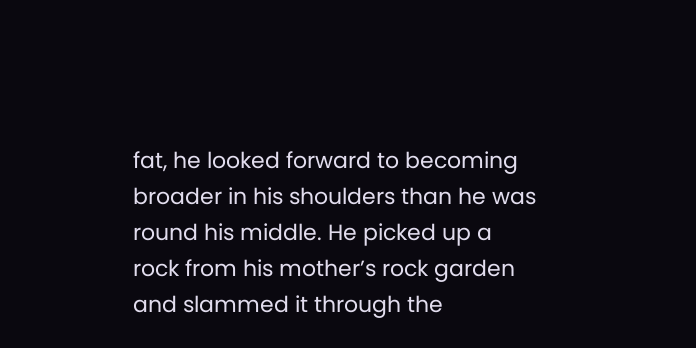fat, he looked forward to becoming broader in his shoulders than he was round his middle. He picked up a rock from his mother’s rock garden and slammed it through the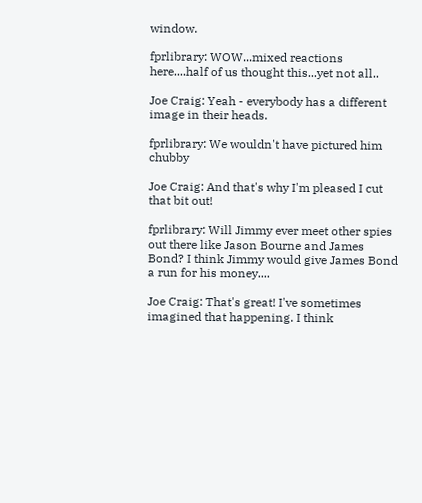window.

fprlibrary: WOW...mixed reactions here....half of us thought this...yet not all..

Joe Craig: Yeah - everybody has a different image in their heads.

fprlibrary: We wouldn't have pictured him chubby

Joe Craig: And that's why I'm pleased I cut that bit out!

fprlibrary: Will Jimmy ever meet other spies out there like Jason Bourne and James Bond? I think Jimmy would give James Bond a run for his money....

Joe Craig: That's great! I've sometimes imagined that happening. I think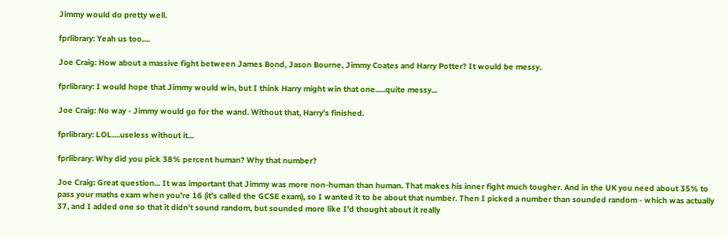Jimmy would do pretty well.

fprlibrary: Yeah us too....

Joe Craig: How about a massive fight between James Bond, Jason Bourne, Jimmy Coates and Harry Potter? It would be messy.

fprlibrary: I would hope that Jimmy would win, but I think Harry might win that one.....quite messy...

Joe Craig: No way - Jimmy would go for the wand. Without that, Harry's finished.

fprlibrary: LOL....useless without it...

fprlibrary: Why did you pick 38% percent human? Why that number?

Joe Craig: Great question... It was important that Jimmy was more non-human than human. That makes his inner fight much tougher. And in the UK you need about 35% to pass your maths exam when you're 16 (it's called the GCSE exam), so I wanted it to be about that number. Then I picked a number than sounded random - which was actually 37, and I added one so that it didn't sound random, but sounded more like I'd thought about it really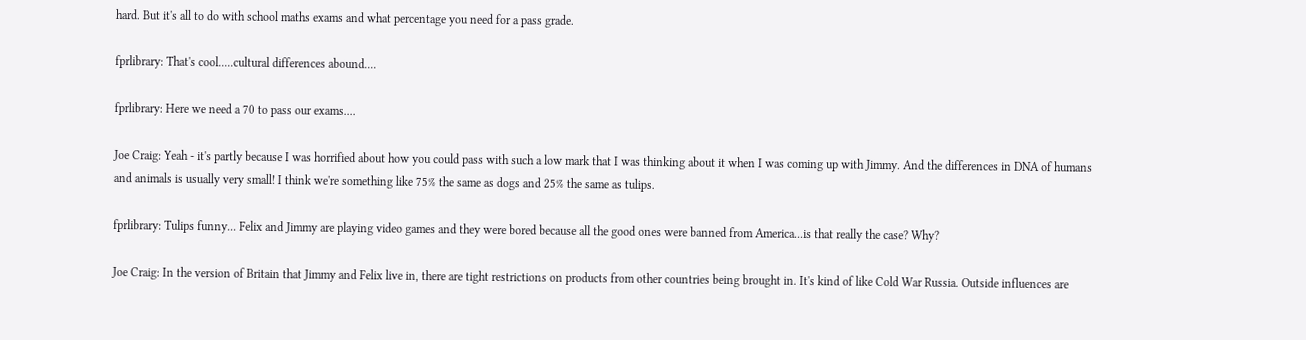hard. But it's all to do with school maths exams and what percentage you need for a pass grade.

fprlibrary: That's cool.....cultural differences abound....

fprlibrary: Here we need a 70 to pass our exams....

Joe Craig: Yeah - it's partly because I was horrified about how you could pass with such a low mark that I was thinking about it when I was coming up with Jimmy. And the differences in DNA of humans and animals is usually very small! I think we're something like 75% the same as dogs and 25% the same as tulips.

fprlibrary: Tulips funny... Felix and Jimmy are playing video games and they were bored because all the good ones were banned from America...is that really the case? Why?

Joe Craig: In the version of Britain that Jimmy and Felix live in, there are tight restrictions on products from other countries being brought in. It's kind of like Cold War Russia. Outside influences are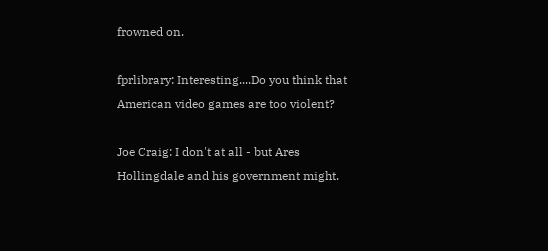frowned on.

fprlibrary: Interesting....Do you think that American video games are too violent?

Joe Craig: I don't at all - but Ares Hollingdale and his government might.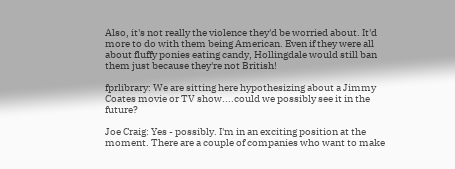Also, it's not really the violence they'd be worried about. It'd more to do with them being American. Even if they were all about fluffy ponies eating candy, Hollingdale would still ban them just because they're not British!

fprlibrary: We are sitting here hypothesizing about a Jimmy Coates movie or TV show....could we possibly see it in the future?

Joe Craig: Yes - possibly. I'm in an exciting position at the moment. There are a couple of companies who want to make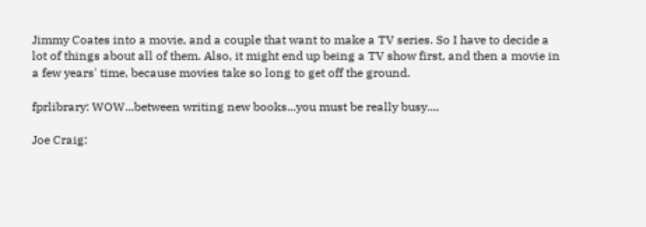Jimmy Coates into a movie, and a couple that want to make a TV series. So I have to decide a lot of things about all of them. Also, it might end up being a TV show first, and then a movie in a few years' time, because movies take so long to get off the ground.

fprlibrary: WOW...between writing new books...you must be really busy....

Joe Craig: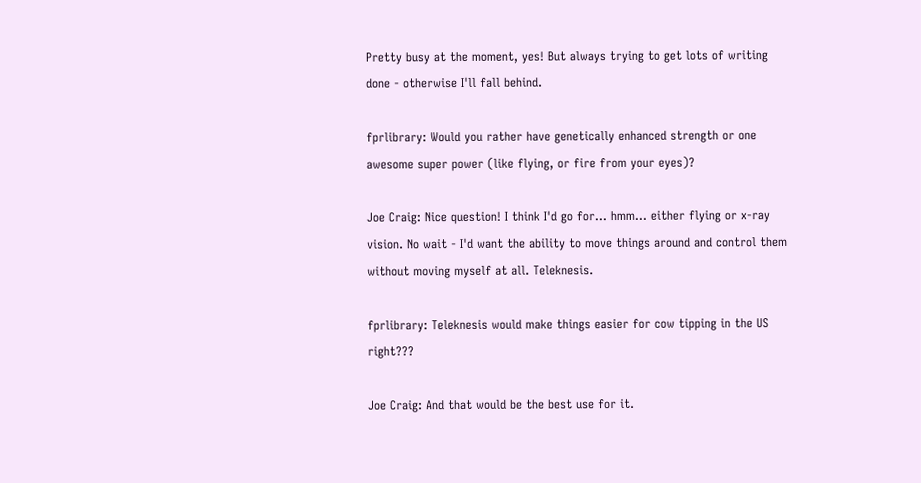Pretty busy at the moment, yes! But always trying to get lots of writing done - otherwise I'll fall behind.

fprlibrary: Would you rather have genetically enhanced strength or one awesome super power (like flying, or fire from your eyes)?

Joe Craig: Nice question! I think I'd go for... hmm... either flying or x-ray vision. No wait - I'd want the ability to move things around and control them without moving myself at all. Teleknesis.

fprlibrary: Teleknesis would make things easier for cow tipping in the US right???

Joe Craig: And that would be the best use for it.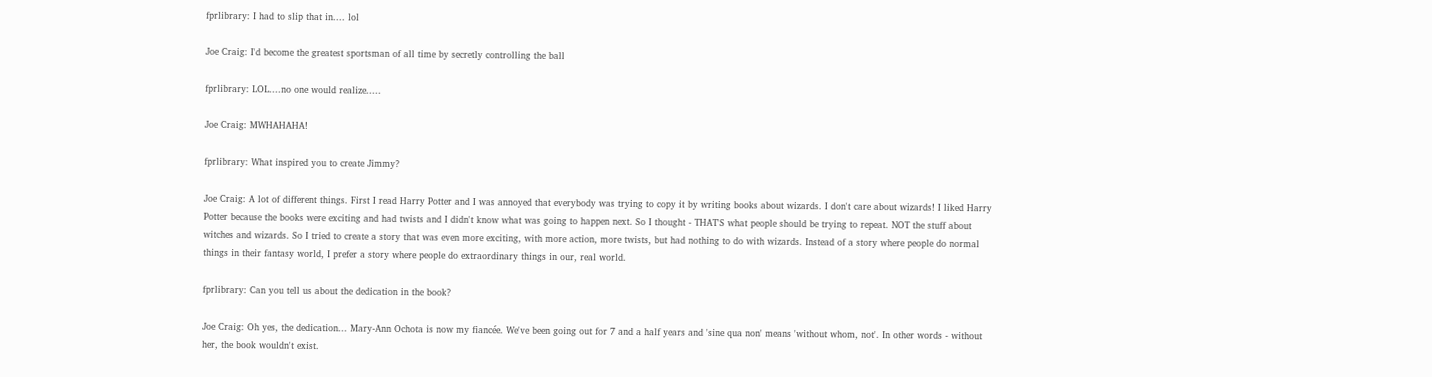fprlibrary: I had to slip that in.... lol

Joe Craig: I'd become the greatest sportsman of all time by secretly controlling the ball

fprlibrary: LOL....no one would realize.....

Joe Craig: MWHAHAHA!

fprlibrary: What inspired you to create Jimmy?

Joe Craig: A lot of different things. First I read Harry Potter and I was annoyed that everybody was trying to copy it by writing books about wizards. I don't care about wizards! I liked Harry Potter because the books were exciting and had twists and I didn't know what was going to happen next. So I thought - THAT'S what people should be trying to repeat. NOT the stuff about witches and wizards. So I tried to create a story that was even more exciting, with more action, more twists, but had nothing to do with wizards. Instead of a story where people do normal things in their fantasy world, I prefer a story where people do extraordinary things in our, real world.

fprlibrary: Can you tell us about the dedication in the book?

Joe Craig: Oh yes, the dedication... Mary-Ann Ochota is now my fiancée. We've been going out for 7 and a half years and 'sine qua non' means 'without whom, not'. In other words - without her, the book wouldn't exist.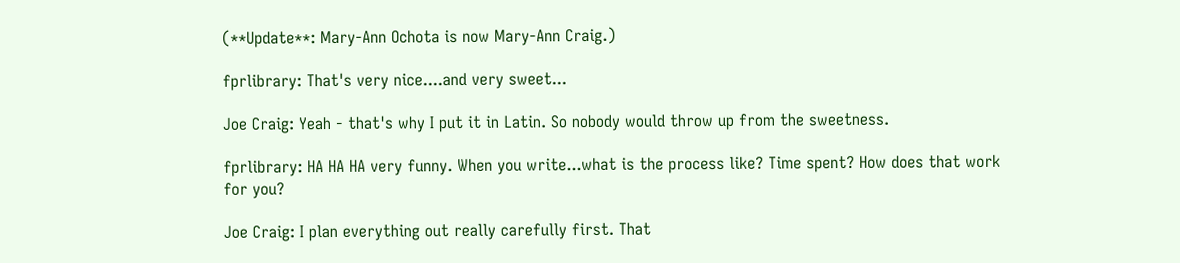(**Update**: Mary-Ann Ochota is now Mary-Ann Craig.)

fprlibrary: That's very nice....and very sweet...

Joe Craig: Yeah - that's why I put it in Latin. So nobody would throw up from the sweetness.

fprlibrary: HA HA HA very funny. When you write...what is the process like? Time spent? How does that work for you?

Joe Craig: I plan everything out really carefully first. That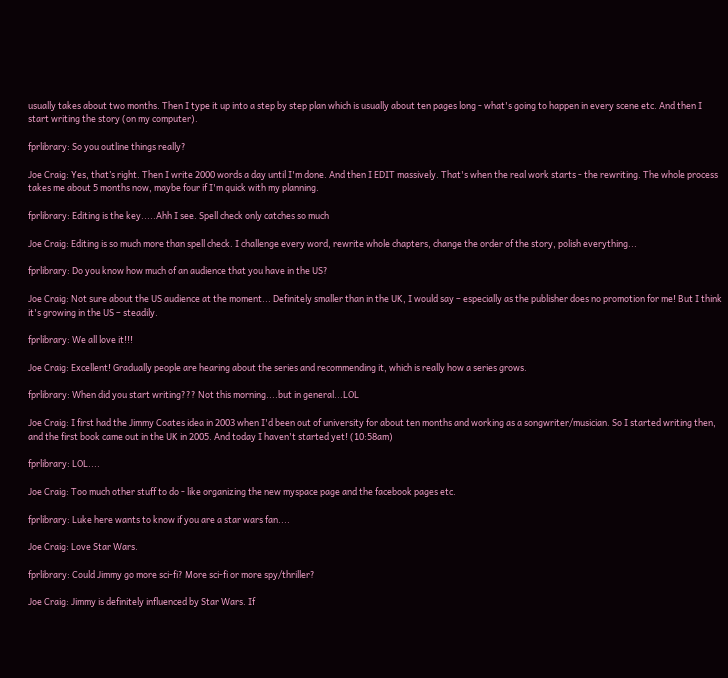usually takes about two months. Then I type it up into a step by step plan which is usually about ten pages long - what's going to happen in every scene etc. And then I start writing the story (on my computer).

fprlibrary: So you outline things really?

Joe Craig: Yes, that’s right. Then I write 2000 words a day until I'm done. And then I EDIT massively. That's when the real work starts - the rewriting. The whole process takes me about 5 months now, maybe four if I'm quick with my planning.

fprlibrary: Editing is the key.....Ahh I see. Spell check only catches so much

Joe Craig: Editing is so much more than spell check. I challenge every word, rewrite whole chapters, change the order of the story, polish everything...

fprlibrary: Do you know how much of an audience that you have in the US?

Joe Craig: Not sure about the US audience at the moment... Definitely smaller than in the UK, I would say – especially as the publisher does no promotion for me! But I think it's growing in the US – steadily.

fprlibrary: We all love it!!!

Joe Craig: Excellent! Gradually people are hearing about the series and recommending it, which is really how a series grows.

fprlibrary: When did you start writing??? Not this morning....but in general...LOL

Joe Craig: I first had the Jimmy Coates idea in 2003 when I'd been out of university for about ten months and working as a songwriter/musician. So I started writing then, and the first book came out in the UK in 2005. And today I haven't started yet! (10:58am)

fprlibrary: LOL....

Joe Craig: Too much other stuff to do - like organizing the new myspace page and the facebook pages etc.

fprlibrary: Luke here wants to know if you are a star wars fan....

Joe Craig: Love Star Wars.

fprlibrary: Could Jimmy go more sci-fi? More sci-fi or more spy/thriller?

Joe Craig: Jimmy is definitely influenced by Star Wars. If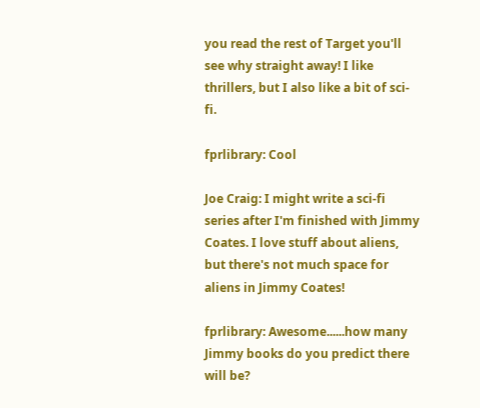you read the rest of Target you'll see why straight away! I like thrillers, but I also like a bit of sci-fi.

fprlibrary: Cool

Joe Craig: I might write a sci-fi series after I'm finished with Jimmy Coates. I love stuff about aliens, but there's not much space for aliens in Jimmy Coates!

fprlibrary: Awesome......how many Jimmy books do you predict there will be?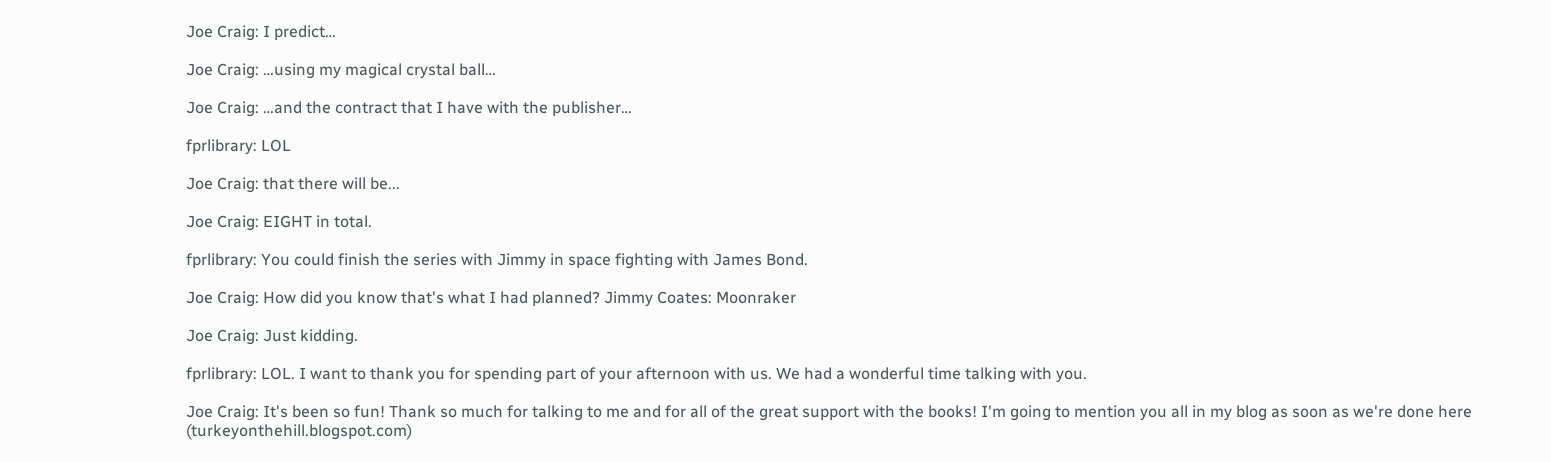Joe Craig: I predict…

Joe Craig: …using my magical crystal ball…

Joe Craig: …and the contract that I have with the publisher…

fprlibrary: LOL

Joe Craig: that there will be...

Joe Craig: EIGHT in total.

fprlibrary: You could finish the series with Jimmy in space fighting with James Bond.

Joe Craig: How did you know that's what I had planned? Jimmy Coates: Moonraker

Joe Craig: Just kidding.

fprlibrary: LOL. I want to thank you for spending part of your afternoon with us. We had a wonderful time talking with you.

Joe Craig: It's been so fun! Thank so much for talking to me and for all of the great support with the books! I'm going to mention you all in my blog as soon as we're done here (turkeyonthehill.blogspot.com)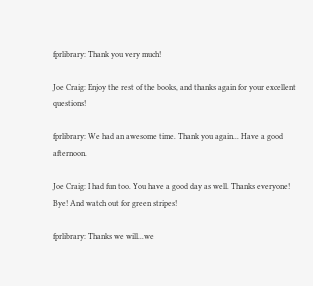fprlibrary: Thank you very much!

Joe Craig: Enjoy the rest of the books, and thanks again for your excellent questions!

fprlibrary: We had an awesome time. Thank you again... Have a good afternoon.

Joe Craig: I had fun too. You have a good day as well. Thanks everyone! Bye! And watch out for green stripes!

fprlibrary: Thanks we will...we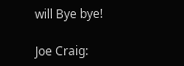will Bye bye!

Joe Craig: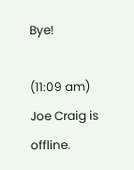Bye!

(11:09 am) Joe Craig is offline.